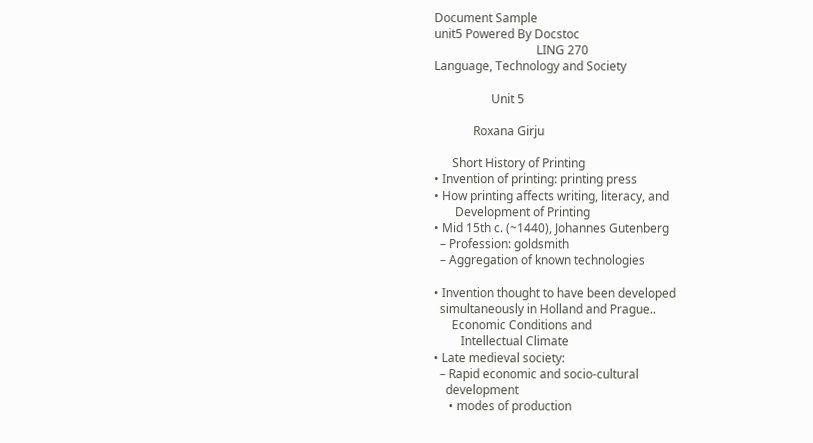Document Sample
unit5 Powered By Docstoc
                                  LING 270
Language, Technology and Society

                   Unit 5

             Roxana Girju

      Short History of Printing
• Invention of printing: printing press
• How printing affects writing, literacy, and
       Development of Printing
• Mid 15th c. (~1440), Johannes Gutenberg
  – Profession: goldsmith
  – Aggregation of known technologies

• Invention thought to have been developed
  simultaneously in Holland and Prague..
      Economic Conditions and
         Intellectual Climate
• Late medieval society:
  – Rapid economic and socio-cultural
    development
     • modes of production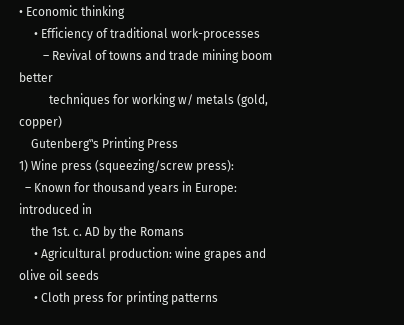• Economic thinking
     • Efficiency of traditional work-processes
        – Revival of towns and trade mining boom better
          techniques for working w/ metals (gold, copper)
    Gutenberg‟s Printing Press
1) Wine press (squeezing/screw press):
  – Known for thousand years in Europe: introduced in
    the 1st. c. AD by the Romans
     • Agricultural production: wine grapes and olive oil seeds
     • Cloth press for printing patterns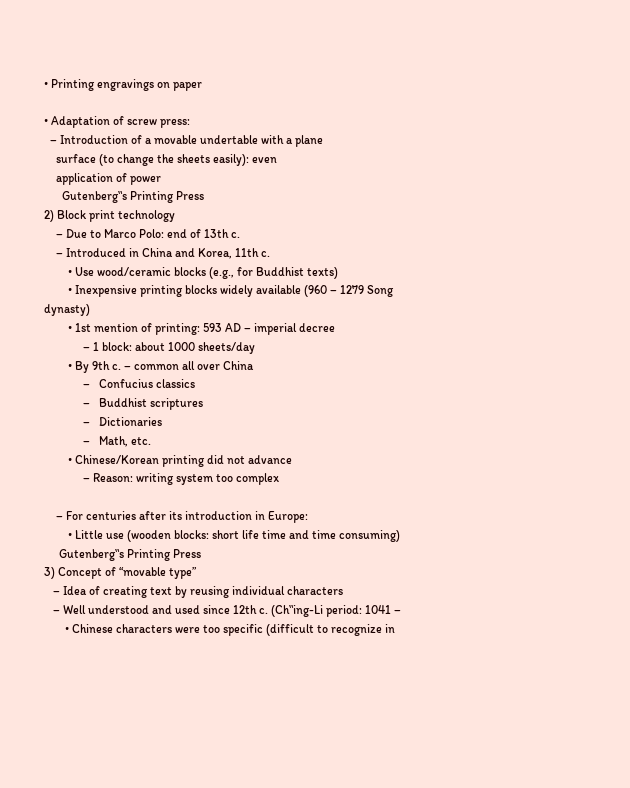• Printing engravings on paper

• Adaptation of screw press:
  – Introduction of a movable undertable with a plane
    surface (to change the sheets easily): even
    application of power
      Gutenberg‟s Printing Press
2) Block print technology
    – Due to Marco Polo: end of 13th c.
    – Introduced in China and Korea, 11th c.
        • Use wood/ceramic blocks (e.g., for Buddhist texts)
        • Inexpensive printing blocks widely available (960 – 1279 Song dynasty)
        • 1st mention of printing: 593 AD – imperial decree
             – 1 block: about 1000 sheets/day
        • By 9th c. – common all over China
             –   Confucius classics
             –   Buddhist scriptures
             –   Dictionaries
             –   Math, etc.
        • Chinese/Korean printing did not advance
             – Reason: writing system too complex

    – For centuries after its introduction in Europe:
        • Little use (wooden blocks: short life time and time consuming)
     Gutenberg‟s Printing Press
3) Concept of “movable type”
   – Idea of creating text by reusing individual characters
   – Well understood and used since 12th c. (Ch‟ing-Li period: 1041 –
       • Chinese characters were too specific (difficult to recognize in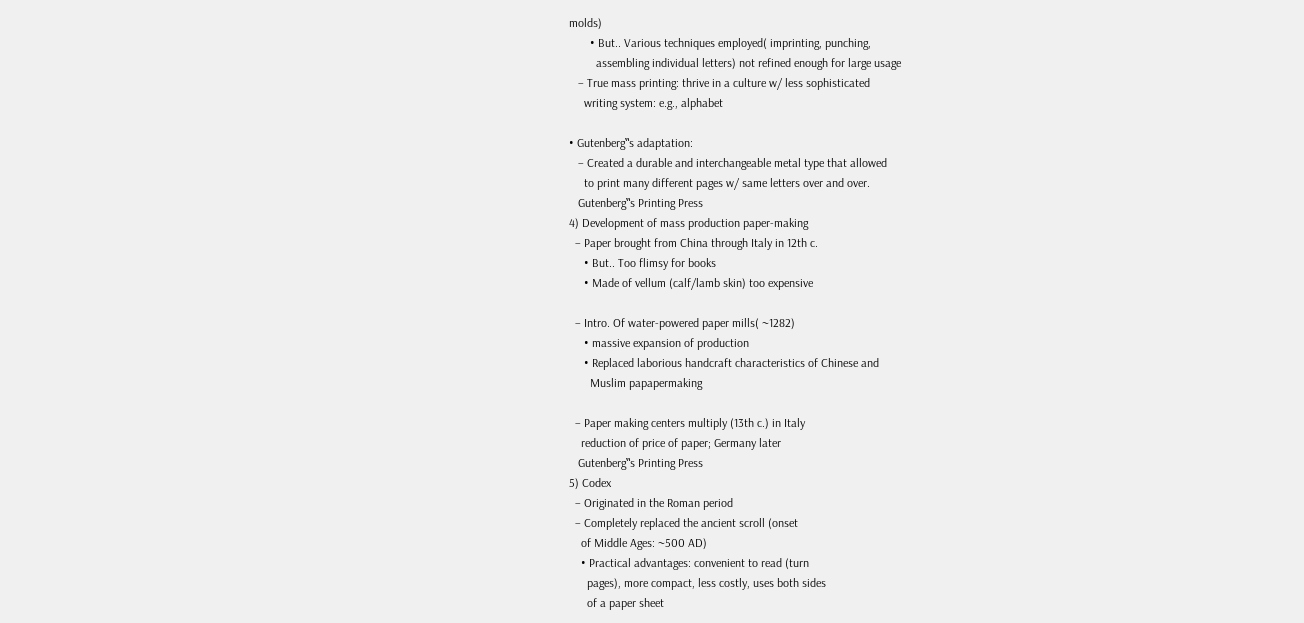molds)
       • But.. Various techniques employed( imprinting, punching,
         assembling individual letters) not refined enough for large usage
   – True mass printing: thrive in a culture w/ less sophisticated
     writing system: e.g., alphabet

• Gutenberg‟s adaptation:
   – Created a durable and interchangeable metal type that allowed
     to print many different pages w/ same letters over and over.
   Gutenberg‟s Printing Press
4) Development of mass production paper-making
  – Paper brought from China through Italy in 12th c.
     • But.. Too flimsy for books
     • Made of vellum (calf/lamb skin) too expensive

  – Intro. Of water-powered paper mills( ~1282)
     • massive expansion of production
     • Replaced laborious handcraft characteristics of Chinese and
       Muslim papapermaking

  – Paper making centers multiply (13th c.) in Italy
    reduction of price of paper; Germany later
   Gutenberg‟s Printing Press
5) Codex
  – Originated in the Roman period
  – Completely replaced the ancient scroll (onset
    of Middle Ages: ~500 AD)
    • Practical advantages: convenient to read (turn
      pages), more compact, less costly, uses both sides
      of a paper sheet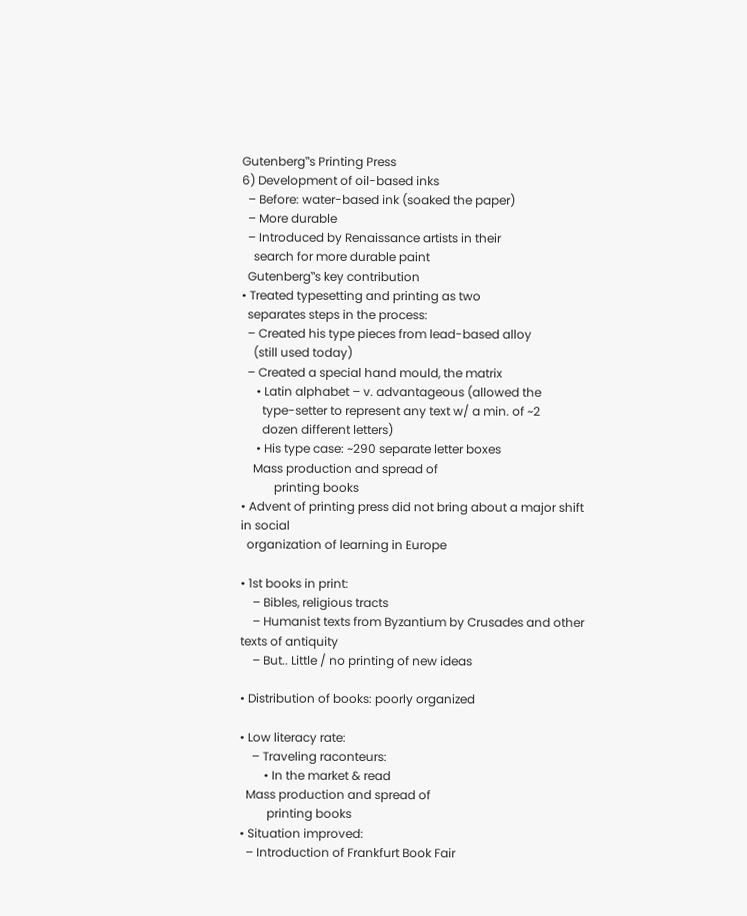Gutenberg‟s Printing Press
6) Development of oil-based inks
  – Before: water-based ink (soaked the paper)
  – More durable
  – Introduced by Renaissance artists in their
    search for more durable paint
  Gutenberg‟s key contribution
• Treated typesetting and printing as two
  separates steps in the process:
  – Created his type pieces from lead-based alloy
    (still used today)
  – Created a special hand mould, the matrix
     • Latin alphabet – v. advantageous (allowed the
       type-setter to represent any text w/ a min. of ~2
       dozen different letters)
     • His type case: ~290 separate letter boxes
    Mass production and spread of
           printing books
• Advent of printing press did not bring about a major shift in social
  organization of learning in Europe

• 1st books in print:
    – Bibles, religious tracts
    – Humanist texts from Byzantium by Crusades and other texts of antiquity
    – But.. Little / no printing of new ideas

• Distribution of books: poorly organized

• Low literacy rate:
    – Traveling raconteurs:
        • In the market & read
  Mass production and spread of
         printing books
• Situation improved:
  – Introduction of Frankfurt Book Fair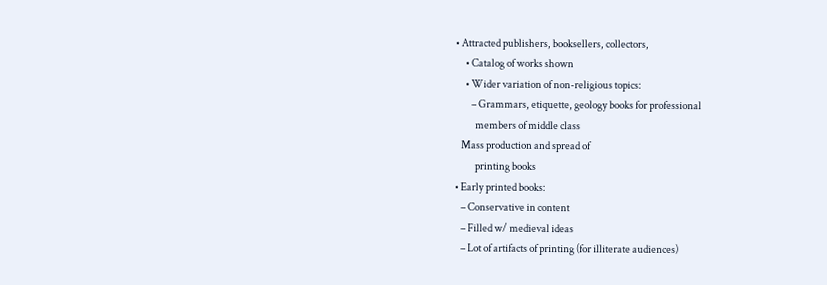• Attracted publishers, booksellers, collectors,
     • Catalog of works shown
     • Wider variation of non-religious topics:
        – Grammars, etiquette, geology books for professional
          members of middle class
   Mass production and spread of
          printing books
• Early printed books:
   – Conservative in content
   – Filled w/ medieval ideas
   – Lot of artifacts of printing (for illiterate audiences)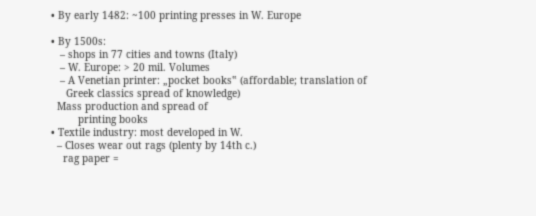• By early 1482: ~100 printing presses in W. Europe

• By 1500s:
   – shops in 77 cities and towns (Italy)
   – W. Europe: > 20 mil. Volumes
   – A Venetian printer: „pocket books‟ (affordable; translation of
     Greek classics spread of knowledge)
  Mass production and spread of
         printing books
• Textile industry: most developed in W.
  – Closes wear out rags (plenty by 14th c.)
    rag paper =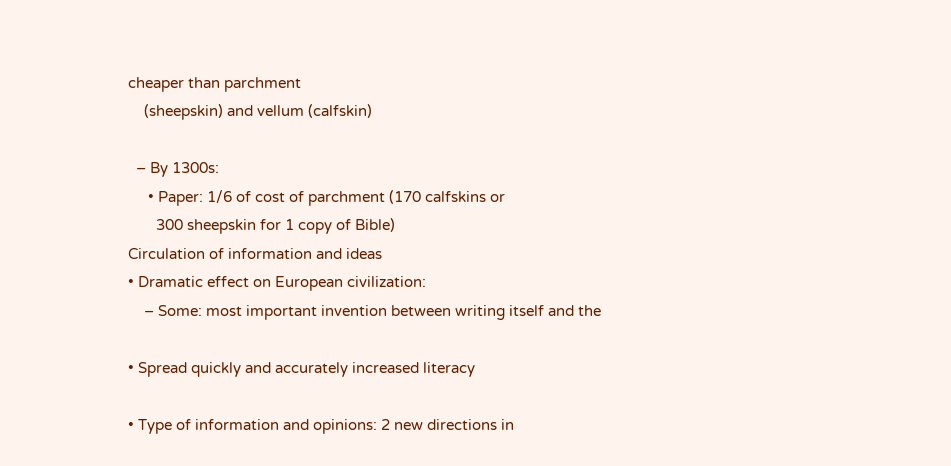cheaper than parchment
    (sheepskin) and vellum (calfskin)

  – By 1300s:
     • Paper: 1/6 of cost of parchment (170 calfskins or
       300 sheepskin for 1 copy of Bible)
Circulation of information and ideas
• Dramatic effect on European civilization:
    – Some: most important invention between writing itself and the

• Spread quickly and accurately increased literacy

• Type of information and opinions: 2 new directions in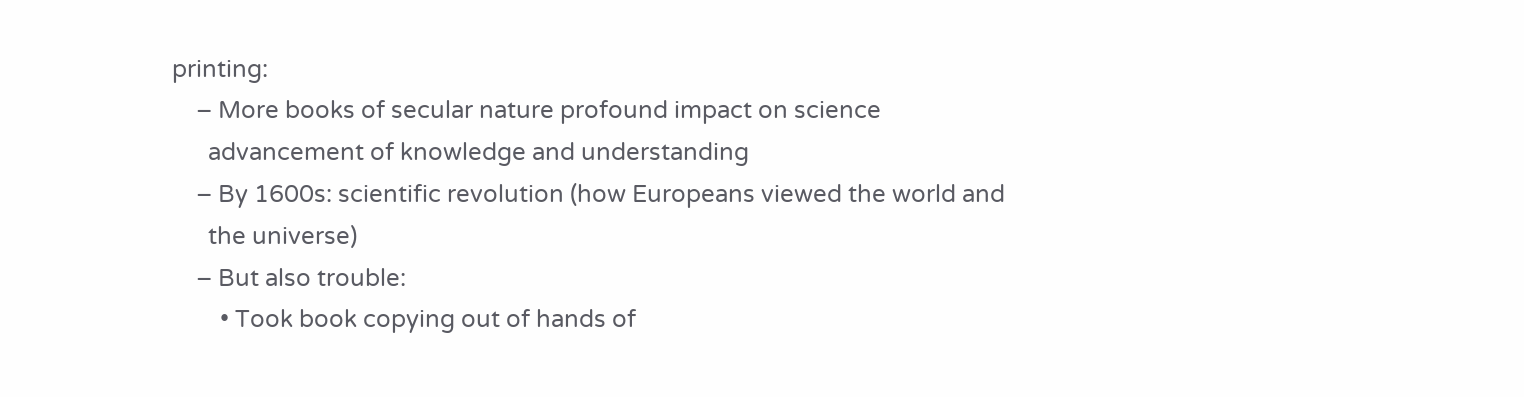printing:
    – More books of secular nature profound impact on science
      advancement of knowledge and understanding
    – By 1600s: scientific revolution (how Europeans viewed the world and
      the universe)
    – But also trouble:
        • Took book copying out of hands of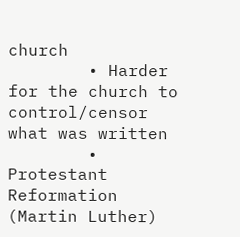church
        • Harder for the church to control/censor what was written
        • Protestant Reformation (Martin Luther)